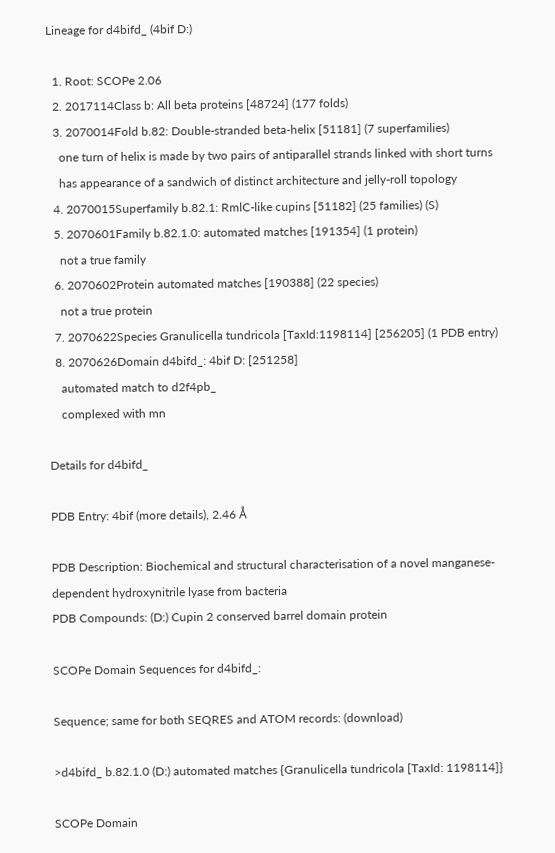Lineage for d4bifd_ (4bif D:)

  1. Root: SCOPe 2.06
  2. 2017114Class b: All beta proteins [48724] (177 folds)
  3. 2070014Fold b.82: Double-stranded beta-helix [51181] (7 superfamilies)
    one turn of helix is made by two pairs of antiparallel strands linked with short turns
    has appearance of a sandwich of distinct architecture and jelly-roll topology
  4. 2070015Superfamily b.82.1: RmlC-like cupins [51182] (25 families) (S)
  5. 2070601Family b.82.1.0: automated matches [191354] (1 protein)
    not a true family
  6. 2070602Protein automated matches [190388] (22 species)
    not a true protein
  7. 2070622Species Granulicella tundricola [TaxId:1198114] [256205] (1 PDB entry)
  8. 2070626Domain d4bifd_: 4bif D: [251258]
    automated match to d2f4pb_
    complexed with mn

Details for d4bifd_

PDB Entry: 4bif (more details), 2.46 Å

PDB Description: Biochemical and structural characterisation of a novel manganese- dependent hydroxynitrile lyase from bacteria
PDB Compounds: (D:) Cupin 2 conserved barrel domain protein

SCOPe Domain Sequences for d4bifd_:

Sequence; same for both SEQRES and ATOM records: (download)

>d4bifd_ b.82.1.0 (D:) automated matches {Granulicella tundricola [TaxId: 1198114]}

SCOPe Domain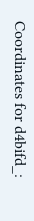Coordinates for d4bifd_: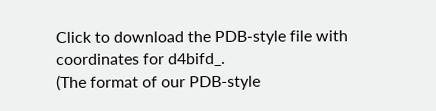Click to download the PDB-style file with coordinates for d4bifd_.
(The format of our PDB-style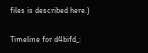files is described here.)

Timeline for d4bifd_: